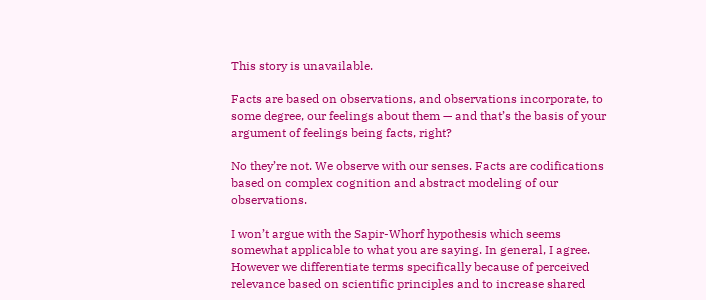This story is unavailable.

Facts are based on observations, and observations incorporate, to some degree, our feelings about them — and that’s the basis of your argument of feelings being facts, right?

No they’re not. We observe with our senses. Facts are codifications based on complex cognition and abstract modeling of our observations.

I won’t argue with the Sapir-Whorf hypothesis which seems somewhat applicable to what you are saying. In general, I agree. However we differentiate terms specifically because of perceived relevance based on scientific principles and to increase shared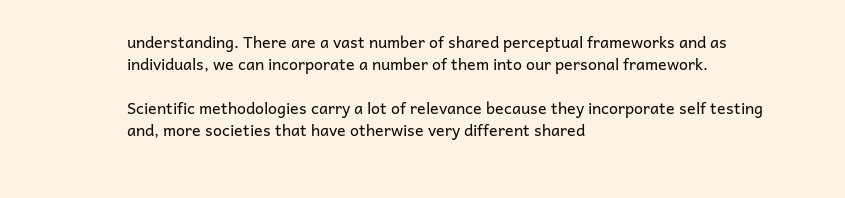understanding. There are a vast number of shared perceptual frameworks and as individuals, we can incorporate a number of them into our personal framework.

Scientific methodologies carry a lot of relevance because they incorporate self testing and, more societies that have otherwise very different shared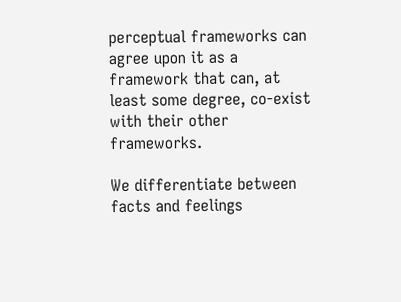perceptual frameworks can agree upon it as a framework that can, at least some degree, co-exist with their other frameworks.

We differentiate between facts and feelings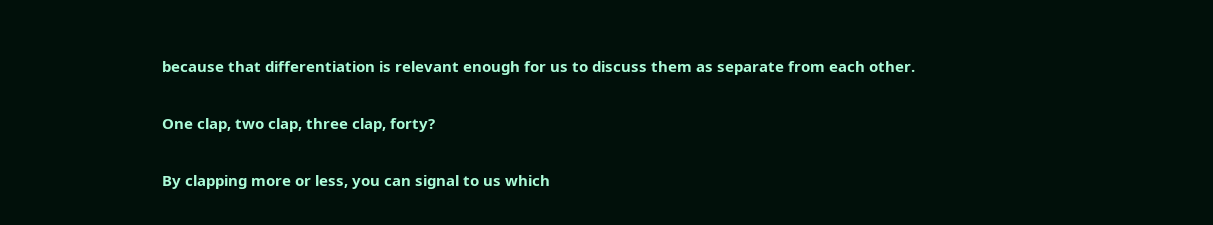because that differentiation is relevant enough for us to discuss them as separate from each other.

One clap, two clap, three clap, forty?

By clapping more or less, you can signal to us which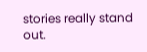stories really stand out.